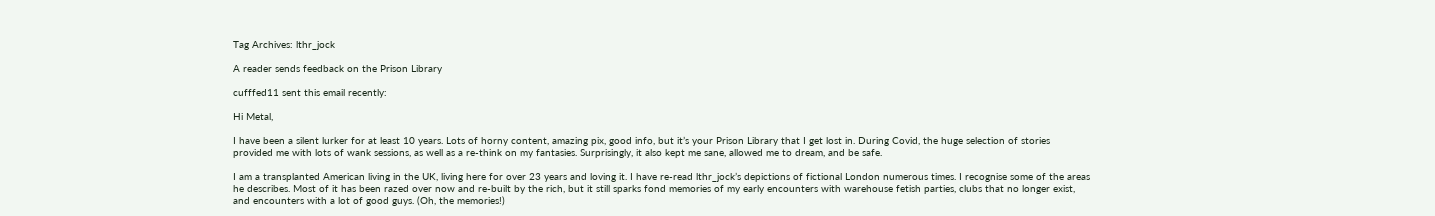Tag Archives: lthr_jock

A reader sends feedback on the Prison Library

cufffed11 sent this email recently:

Hi Metal,

I have been a silent lurker for at least 10 years. Lots of horny content, amazing pix, good info, but it’s your Prison Library that I get lost in. During Covid, the huge selection of stories provided me with lots of wank sessions, as well as a re-think on my fantasies. Surprisingly, it also kept me sane, allowed me to dream, and be safe.

I am a transplanted American living in the UK, living here for over 23 years and loving it. I have re-read lthr_jock’s depictions of fictional London numerous times. I recognise some of the areas he describes. Most of it has been razed over now and re-built by the rich, but it still sparks fond memories of my early encounters with warehouse fetish parties, clubs that no longer exist, and encounters with a lot of good guys. (Oh, the memories!)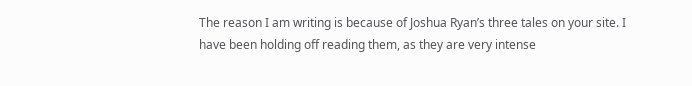The reason I am writing is because of Joshua Ryan’s three tales on your site. I have been holding off reading them, as they are very intense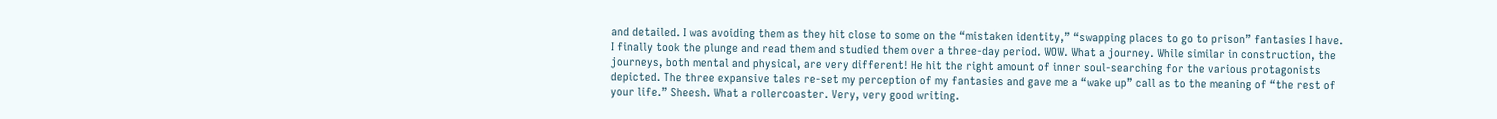and detailed. I was avoiding them as they hit close to some on the “mistaken identity,” “swapping places to go to prison” fantasies I have. I finally took the plunge and read them and studied them over a three-day period. WOW. What a journey. While similar in construction, the journeys, both mental and physical, are very different! He hit the right amount of inner soul-searching for the various protagonists depicted. The three expansive tales re-set my perception of my fantasies and gave me a “wake up” call as to the meaning of “the rest of your life.” Sheesh. What a rollercoaster. Very, very good writing.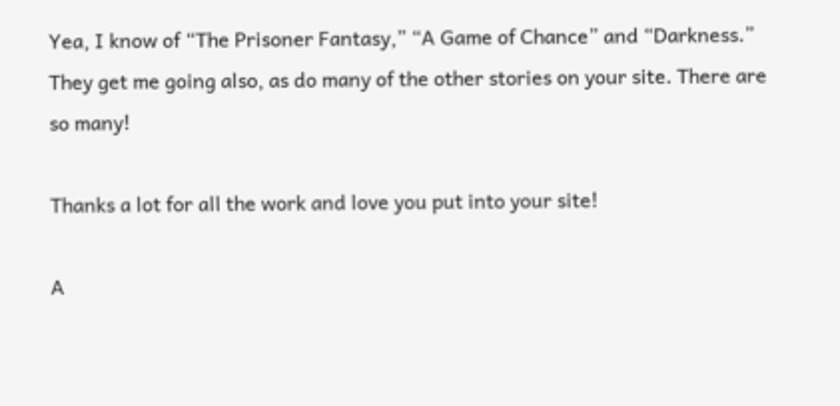Yea, I know of “The Prisoner Fantasy,” “A Game of Chance” and “Darkness.” They get me going also, as do many of the other stories on your site. There are so many!

Thanks a lot for all the work and love you put into your site!

A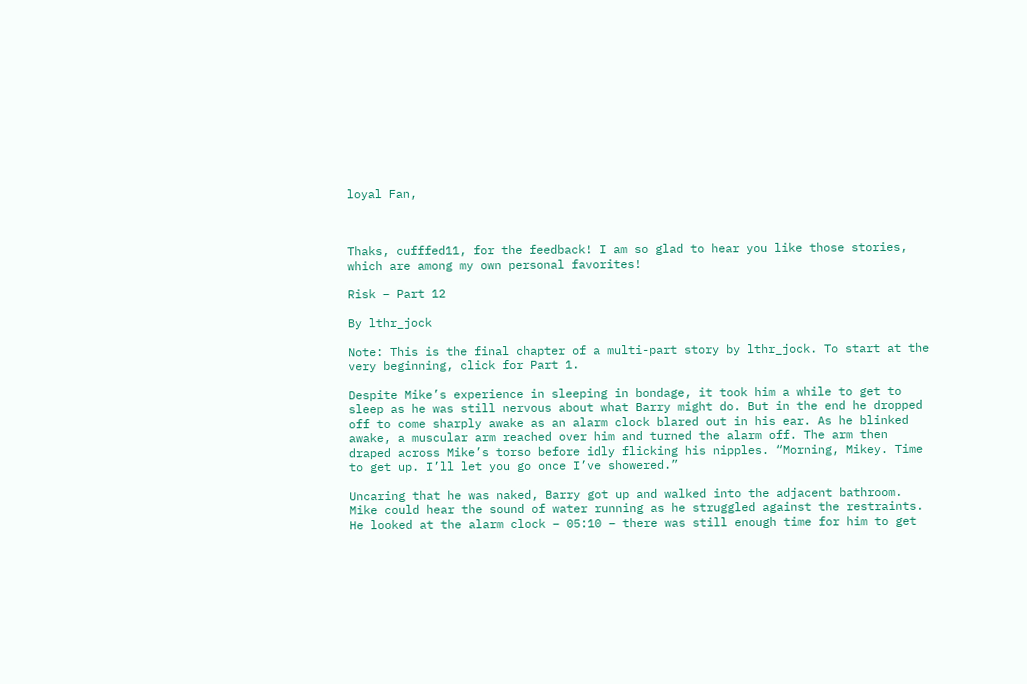loyal Fan,



Thaks, cufffed11, for the feedback! I am so glad to hear you like those stories, which are among my own personal favorites!

Risk – Part 12

By lthr_jock

Note: This is the final chapter of a multi-part story by lthr_jock. To start at the very beginning, click for Part 1.

Despite Mike’s experience in sleeping in bondage, it took him a while to get to sleep as he was still nervous about what Barry might do. But in the end he dropped off to come sharply awake as an alarm clock blared out in his ear. As he blinked awake, a muscular arm reached over him and turned the alarm off. The arm then draped across Mike’s torso before idly flicking his nipples. “Morning, Mikey. Time to get up. I’ll let you go once I’ve showered.”

Uncaring that he was naked, Barry got up and walked into the adjacent bathroom. Mike could hear the sound of water running as he struggled against the restraints. He looked at the alarm clock – 05:10 – there was still enough time for him to get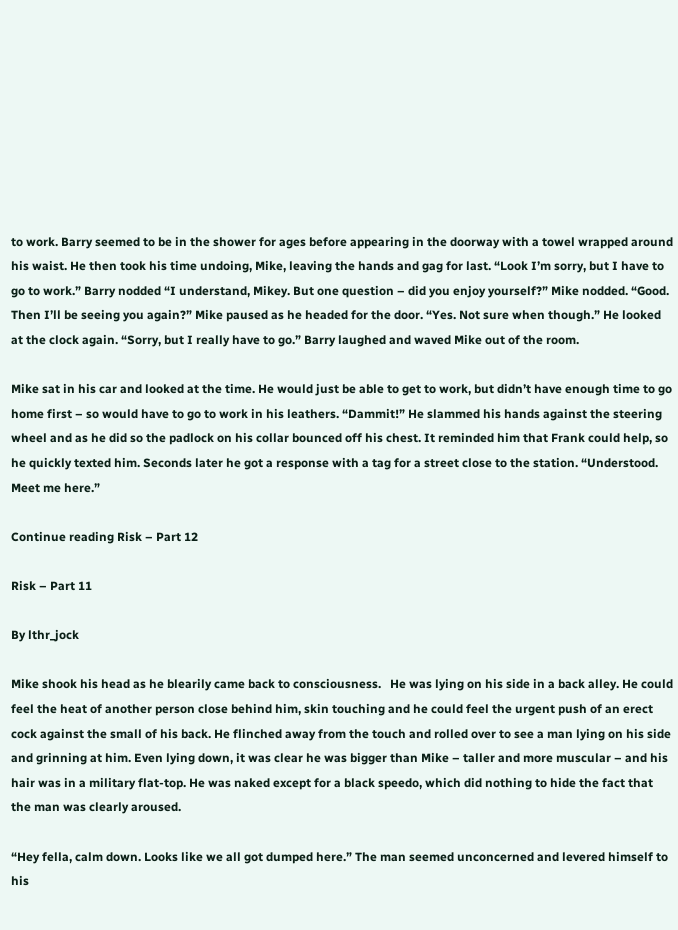to work. Barry seemed to be in the shower for ages before appearing in the doorway with a towel wrapped around his waist. He then took his time undoing, Mike, leaving the hands and gag for last. “Look I’m sorry, but I have to go to work.” Barry nodded “I understand, Mikey. But one question – did you enjoy yourself?” Mike nodded. “Good. Then I’ll be seeing you again?” Mike paused as he headed for the door. “Yes. Not sure when though.” He looked at the clock again. “Sorry, but I really have to go.” Barry laughed and waved Mike out of the room.

Mike sat in his car and looked at the time. He would just be able to get to work, but didn’t have enough time to go home first – so would have to go to work in his leathers. “Dammit!” He slammed his hands against the steering wheel and as he did so the padlock on his collar bounced off his chest. It reminded him that Frank could help, so he quickly texted him. Seconds later he got a response with a tag for a street close to the station. “Understood. Meet me here.”

Continue reading Risk – Part 12

Risk – Part 11

By lthr_jock

Mike shook his head as he blearily came back to consciousness.   He was lying on his side in a back alley. He could feel the heat of another person close behind him, skin touching and he could feel the urgent push of an erect cock against the small of his back. He flinched away from the touch and rolled over to see a man lying on his side and grinning at him. Even lying down, it was clear he was bigger than Mike – taller and more muscular – and his hair was in a military flat-top. He was naked except for a black speedo, which did nothing to hide the fact that the man was clearly aroused.

“Hey fella, calm down. Looks like we all got dumped here.” The man seemed unconcerned and levered himself to his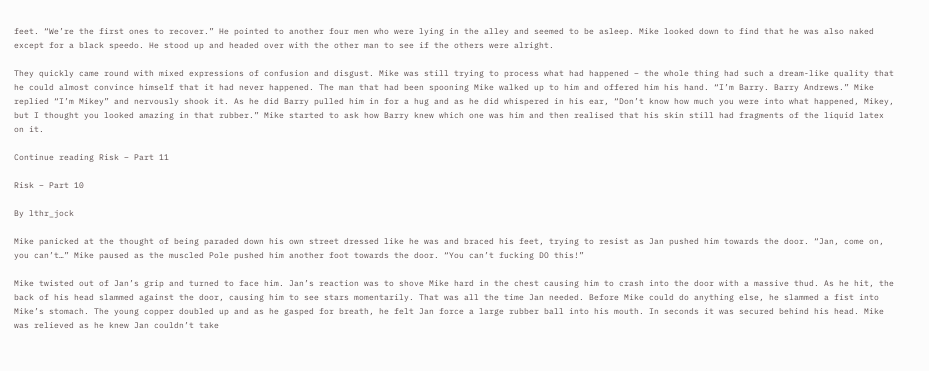feet. “We’re the first ones to recover.” He pointed to another four men who were lying in the alley and seemed to be asleep. Mike looked down to find that he was also naked except for a black speedo. He stood up and headed over with the other man to see if the others were alright.

They quickly came round with mixed expressions of confusion and disgust. Mike was still trying to process what had happened – the whole thing had such a dream-like quality that he could almost convince himself that it had never happened. The man that had been spooning Mike walked up to him and offered him his hand. “I’m Barry. Barry Andrews.” Mike replied “I’m Mikey” and nervously shook it. As he did Barry pulled him in for a hug and as he did whispered in his ear, “Don’t know how much you were into what happened, Mikey, but I thought you looked amazing in that rubber.” Mike started to ask how Barry knew which one was him and then realised that his skin still had fragments of the liquid latex on it.

Continue reading Risk – Part 11

Risk – Part 10

By lthr_jock

Mike panicked at the thought of being paraded down his own street dressed like he was and braced his feet, trying to resist as Jan pushed him towards the door. “Jan, come on, you can’t…” Mike paused as the muscled Pole pushed him another foot towards the door. “You can’t fucking DO this!”

Mike twisted out of Jan’s grip and turned to face him. Jan’s reaction was to shove Mike hard in the chest causing him to crash into the door with a massive thud. As he hit, the back of his head slammed against the door, causing him to see stars momentarily. That was all the time Jan needed. Before Mike could do anything else, he slammed a fist into Mike’s stomach. The young copper doubled up and as he gasped for breath, he felt Jan force a large rubber ball into his mouth. In seconds it was secured behind his head. Mike was relieved as he knew Jan couldn’t take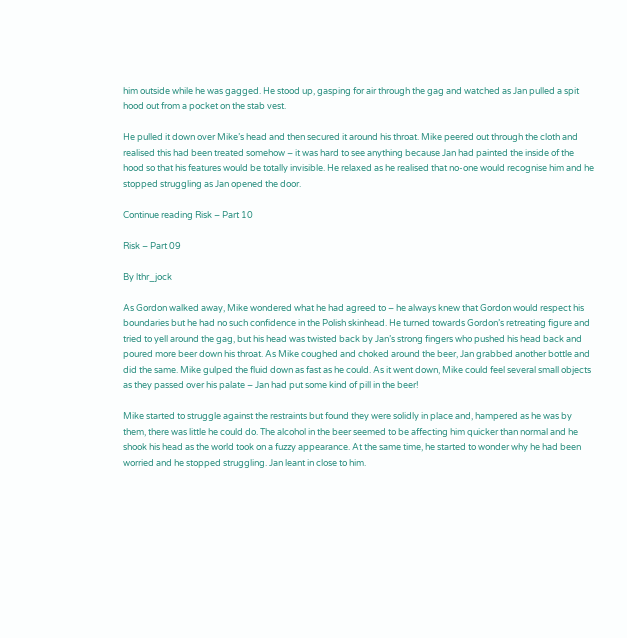him outside while he was gagged. He stood up, gasping for air through the gag and watched as Jan pulled a spit hood out from a pocket on the stab vest.

He pulled it down over Mike’s head and then secured it around his throat. Mike peered out through the cloth and realised this had been treated somehow – it was hard to see anything because Jan had painted the inside of the hood so that his features would be totally invisible. He relaxed as he realised that no-one would recognise him and he stopped struggling as Jan opened the door.

Continue reading Risk – Part 10

Risk – Part 09

By lthr_jock

As Gordon walked away, Mike wondered what he had agreed to – he always knew that Gordon would respect his boundaries but he had no such confidence in the Polish skinhead. He turned towards Gordon’s retreating figure and tried to yell around the gag, but his head was twisted back by Jan’s strong fingers who pushed his head back and poured more beer down his throat. As Mike coughed and choked around the beer, Jan grabbed another bottle and did the same. Mike gulped the fluid down as fast as he could. As it went down, Mike could feel several small objects as they passed over his palate – Jan had put some kind of pill in the beer!

Mike started to struggle against the restraints but found they were solidly in place and, hampered as he was by them, there was little he could do. The alcohol in the beer seemed to be affecting him quicker than normal and he shook his head as the world took on a fuzzy appearance. At the same time, he started to wonder why he had been worried and he stopped struggling. Jan leant in close to him.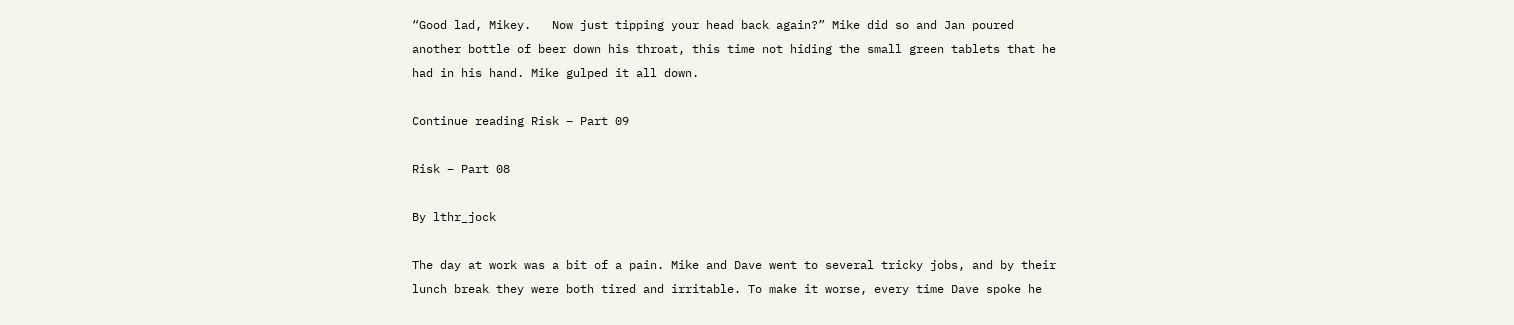“Good lad, Mikey.   Now just tipping your head back again?” Mike did so and Jan poured another bottle of beer down his throat, this time not hiding the small green tablets that he had in his hand. Mike gulped it all down.

Continue reading Risk – Part 09

Risk – Part 08

By lthr_jock

The day at work was a bit of a pain. Mike and Dave went to several tricky jobs, and by their lunch break they were both tired and irritable. To make it worse, every time Dave spoke he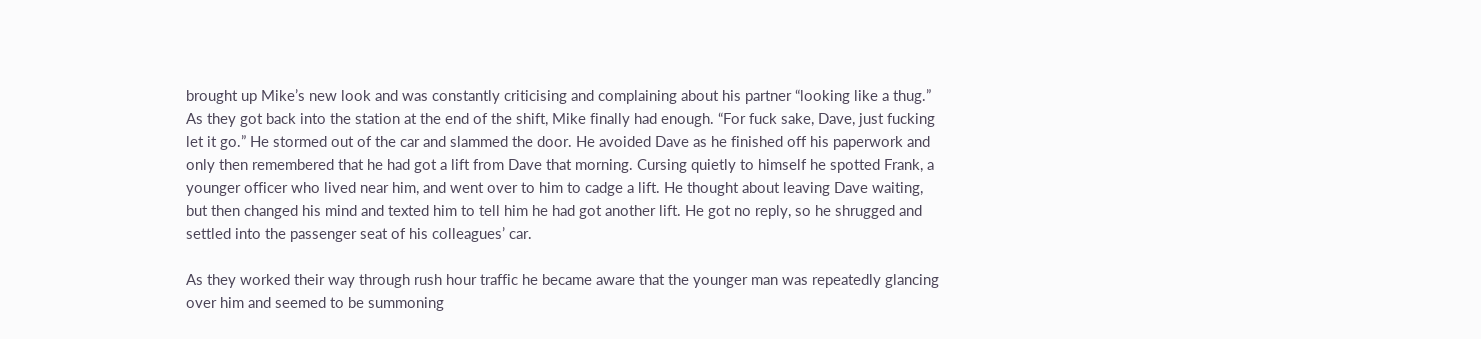brought up Mike’s new look and was constantly criticising and complaining about his partner “looking like a thug.” As they got back into the station at the end of the shift, Mike finally had enough. “For fuck sake, Dave, just fucking let it go.” He stormed out of the car and slammed the door. He avoided Dave as he finished off his paperwork and only then remembered that he had got a lift from Dave that morning. Cursing quietly to himself he spotted Frank, a younger officer who lived near him, and went over to him to cadge a lift. He thought about leaving Dave waiting, but then changed his mind and texted him to tell him he had got another lift. He got no reply, so he shrugged and settled into the passenger seat of his colleagues’ car.

As they worked their way through rush hour traffic he became aware that the younger man was repeatedly glancing over him and seemed to be summoning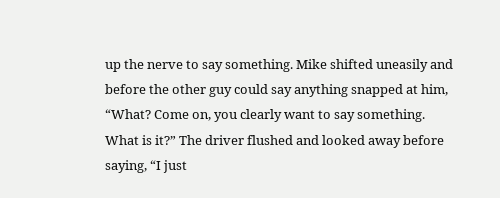up the nerve to say something. Mike shifted uneasily and before the other guy could say anything snapped at him, “What? Come on, you clearly want to say something. What is it?” The driver flushed and looked away before saying, “I just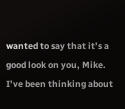wanted to say that it’s a good look on you, Mike. I’ve been thinking about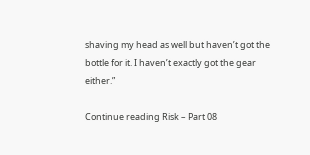shaving my head as well but haven’t got the bottle for it. I haven’t exactly got the gear either.”

Continue reading Risk – Part 08